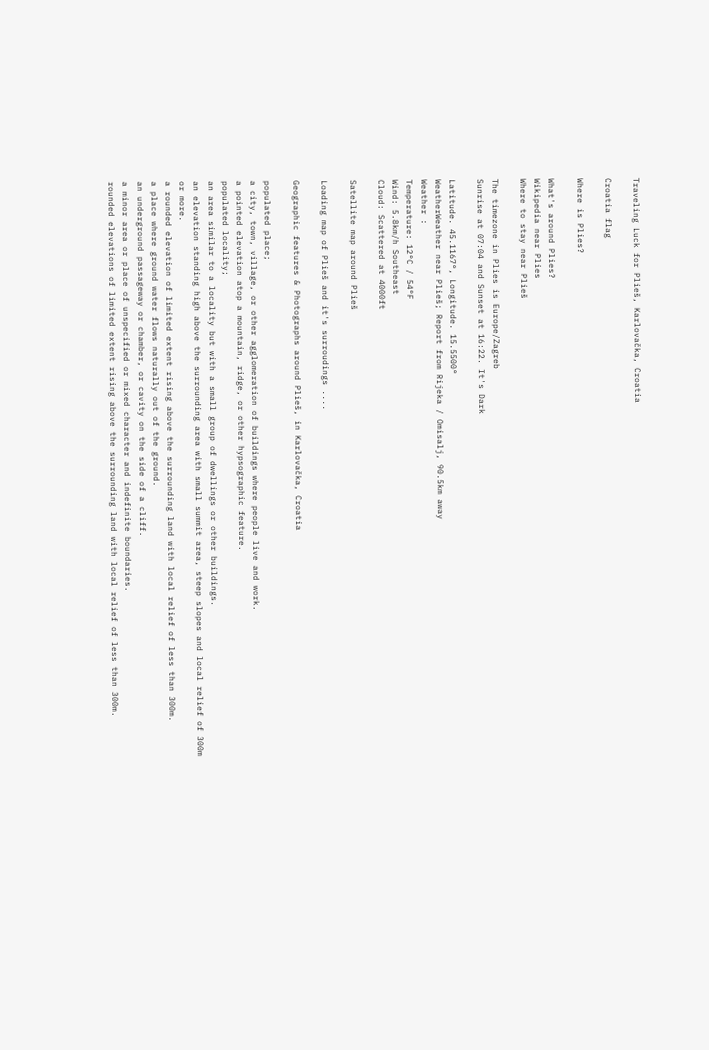Traveling Luck for Plieš, Karlovačka, Croatia

Croatia flag

Where is Plies?

What's around Plies?
Wikipedia near Plies
Where to stay near Plieš

The timezone in Plies is Europe/Zagreb
Sunrise at 07:04 and Sunset at 16:22. It's Dark

Latitude. 45.1167°, Longitude. 15.5500°
WeatherWeather near Plieš; Report from Rijeka / Omisalj, 90.5km away
Weather :
Temperature: 12°C / 54°F
Wind: 5.8km/h Southeast
Cloud: Scattered at 4000ft

Satellite map around Plieš

Loading map of Plieš and it's surroudings ....

Geographic features & Photographs around Plieš, in Karlovačka, Croatia

populated place;
a city, town, village, or other agglomeration of buildings where people live and work.
a pointed elevation atop a mountain, ridge, or other hypsographic feature.
populated locality;
an area similar to a locality but with a small group of dwellings or other buildings.
an elevation standing high above the surrounding area with small summit area, steep slopes and local relief of 300m or more.
a rounded elevation of limited extent rising above the surrounding land with local relief of less than 300m.
a place where ground water flows naturally out of the ground.
an underground passageway or chamber, or cavity on the side of a cliff.
a minor area or place of unspecified or mixed character and indefinite boundaries.
rounded elevations of limited extent rising above the surrounding land with local relief of less than 300m.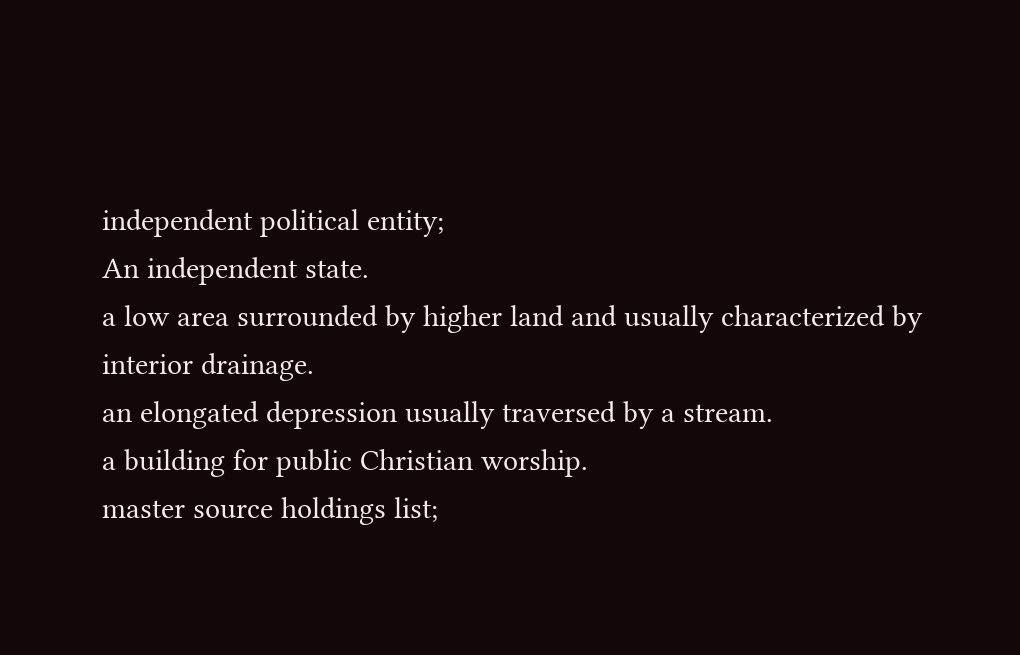independent political entity;
An independent state.
a low area surrounded by higher land and usually characterized by interior drainage.
an elongated depression usually traversed by a stream.
a building for public Christian worship.
master source holdings list;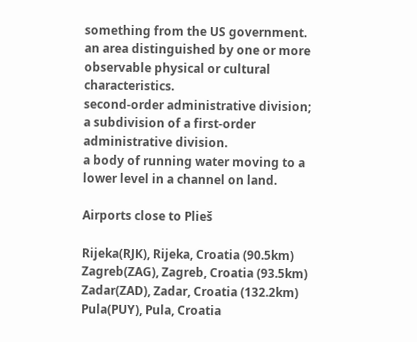something from the US government.
an area distinguished by one or more observable physical or cultural characteristics.
second-order administrative division;
a subdivision of a first-order administrative division.
a body of running water moving to a lower level in a channel on land.

Airports close to Plieš

Rijeka(RJK), Rijeka, Croatia (90.5km)
Zagreb(ZAG), Zagreb, Croatia (93.5km)
Zadar(ZAD), Zadar, Croatia (132.2km)
Pula(PUY), Pula, Croatia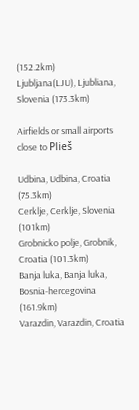(152.2km)
Ljubljana(LJU), Ljubliana, Slovenia (173.3km)

Airfields or small airports close to Plieš

Udbina, Udbina, Croatia (75.3km)
Cerklje, Cerklje, Slovenia (101km)
Grobnicko polje, Grobnik, Croatia (101.3km)
Banja luka, Banja luka, Bosnia-hercegovina (161.9km)
Varazdin, Varazdin, Croatia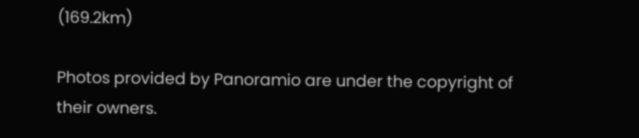(169.2km)

Photos provided by Panoramio are under the copyright of their owners.